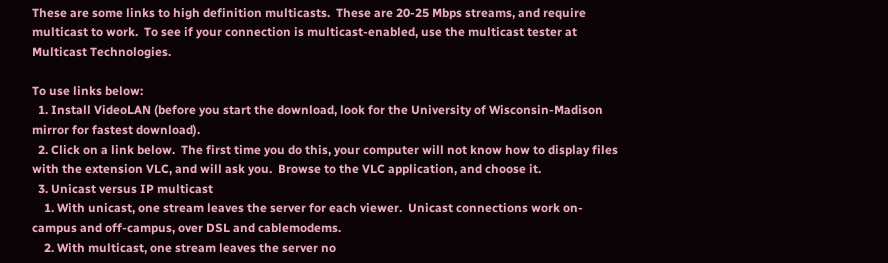These are some links to high definition multicasts.  These are 20-25 Mbps streams, and require multicast to work.  To see if your connection is multicast-enabled, use the multicast tester at Multicast Technologies.

To use links below:
  1. Install VideoLAN (before you start the download, look for the University of Wisconsin-Madison mirror for fastest download).
  2. Click on a link below.  The first time you do this, your computer will not know how to display files with the extension VLC, and will ask you.  Browse to the VLC application, and choose it.
  3. Unicast versus IP multicast
    1. With unicast, one stream leaves the server for each viewer.  Unicast connections work on-campus and off-campus, over DSL and cablemodems.
    2. With multicast, one stream leaves the server no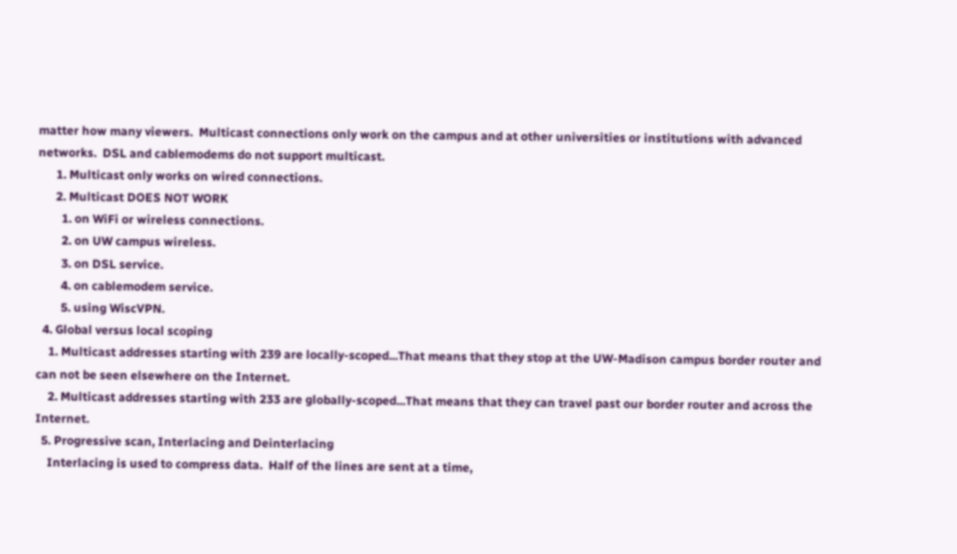matter how many viewers.  Multicast connections only work on the campus and at other universities or institutions with advanced networks.  DSL and cablemodems do not support multicast.
      1. Multicast only works on wired connections.
      2. Multicast DOES NOT WORK
        1. on WiFi or wireless connections.
        2. on UW campus wireless.
        3. on DSL service.
        4. on cablemodem service.
        5. using WiscVPN.
  4. Global versus local scoping
    1. Multicast addresses starting with 239 are locally-scoped...That means that they stop at the UW-Madison campus border router and can not be seen elsewhere on the Internet.
    2. Multicast addresses starting with 233 are globally-scoped...That means that they can travel past our border router and across the Internet.
  5. Progressive scan, Interlacing and Deinterlacing
    Interlacing is used to compress data.  Half of the lines are sent at a time,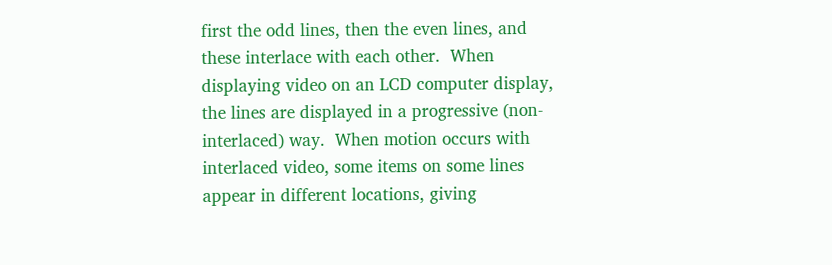first the odd lines, then the even lines, and these interlace with each other.  When displaying video on an LCD computer display, the lines are displayed in a progressive (non-interlaced) way.  When motion occurs with interlaced video, some items on some lines appear in different locations, giving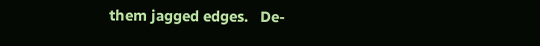them jagged edges.   De-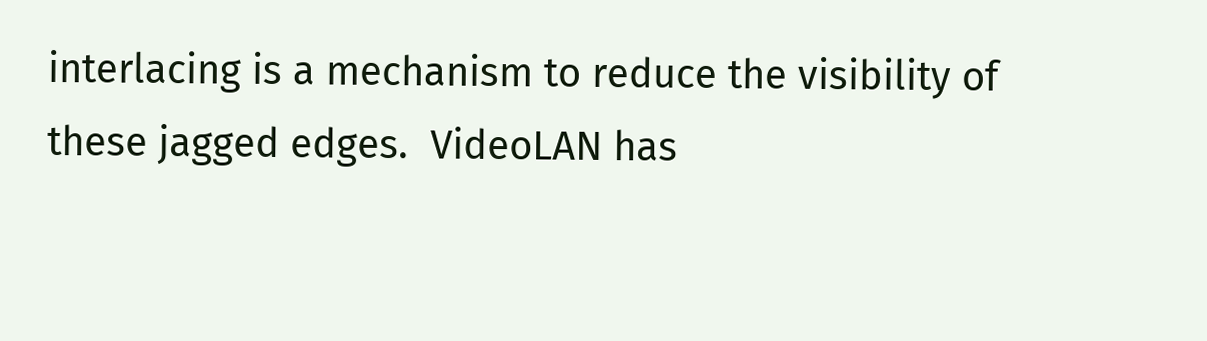interlacing is a mechanism to reduce the visibility of these jagged edges.  VideoLAN has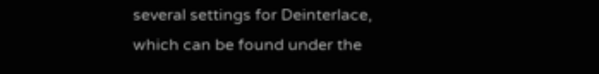several settings for Deinterlace, which can be found under the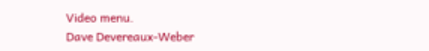Video menu.
Dave Devereaux-Weber